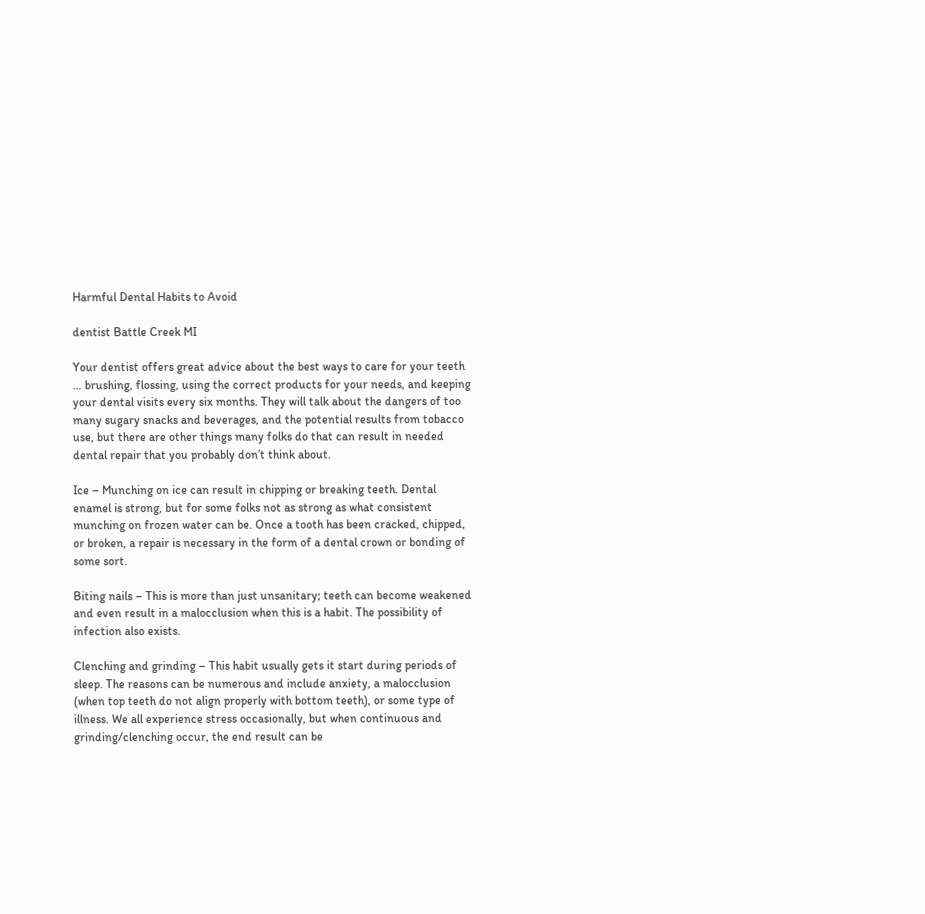Harmful Dental Habits to Avoid

dentist Battle Creek MI

Your dentist offers great advice about the best ways to care for your teeth … brushing, flossing, using the correct products for your needs, and keeping your dental visits every six months. They will talk about the dangers of too many sugary snacks and beverages, and the potential results from tobacco use, but there are other things many folks do that can result in needed dental repair that you probably don’t think about.

Ice – Munching on ice can result in chipping or breaking teeth. Dental enamel is strong, but for some folks not as strong as what consistent munching on frozen water can be. Once a tooth has been cracked, chipped, or broken, a repair is necessary in the form of a dental crown or bonding of some sort.

Biting nails – This is more than just unsanitary; teeth can become weakened and even result in a malocclusion when this is a habit. The possibility of infection also exists.

Clenching and grinding – This habit usually gets it start during periods of sleep. The reasons can be numerous and include anxiety, a malocclusion (when top teeth do not align properly with bottom teeth), or some type of illness. We all experience stress occasionally, but when continuous and grinding/clenching occur, the end result can be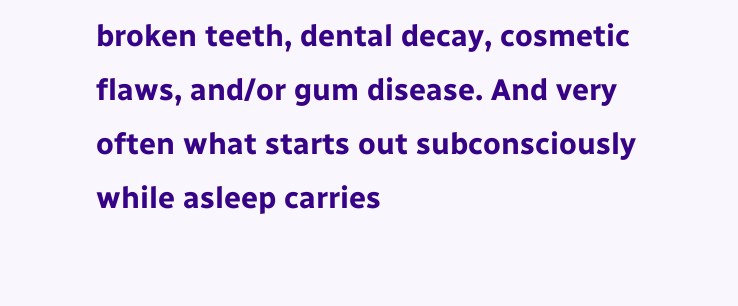broken teeth, dental decay, cosmetic flaws, and/or gum disease. And very often what starts out subconsciously while asleep carries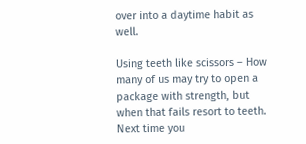over into a daytime habit as well.

Using teeth like scissors – How many of us may try to open a package with strength, but when that fails resort to teeth. Next time you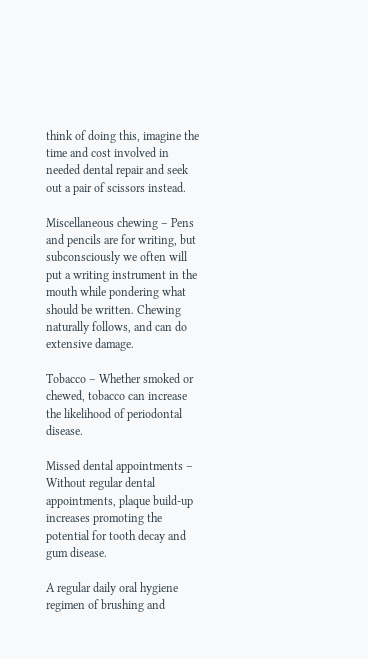think of doing this, imagine the time and cost involved in needed dental repair and seek out a pair of scissors instead.

Miscellaneous chewing – Pens and pencils are for writing, but subconsciously we often will put a writing instrument in the mouth while pondering what should be written. Chewing naturally follows, and can do extensive damage.

Tobacco – Whether smoked or chewed, tobacco can increase the likelihood of periodontal disease.

Missed dental appointments – Without regular dental appointments, plaque build-up increases promoting the potential for tooth decay and gum disease.

A regular daily oral hygiene regimen of brushing and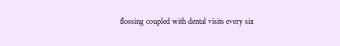flossing coupled with dental visits every six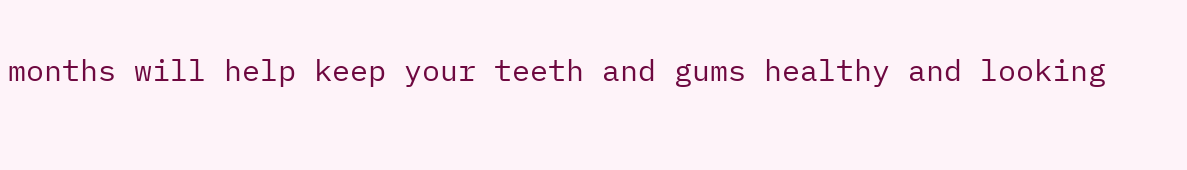months will help keep your teeth and gums healthy and looking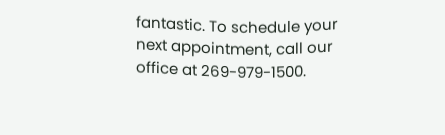fantastic. To schedule your next appointment, call our office at 269-979-1500.